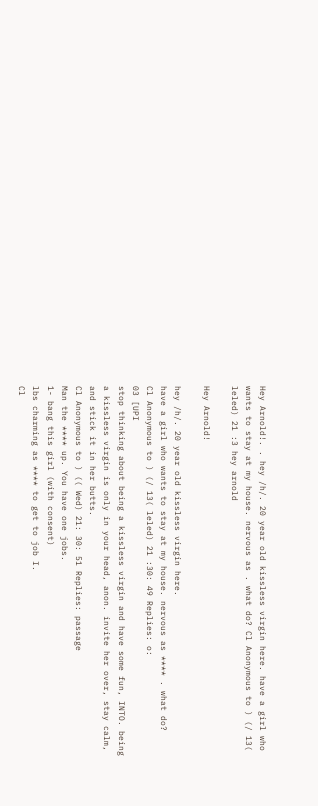Hey Arnold!. . hey /h/. 20 year old kissless virgin here. have a girl who wants to stay at my house. nervous as . what do? Cl Anonymous to ) (/ 13( leled) 21 :3 hey arnold

Hey Arnold!

hey /h/. 20 year old kissless virgin here.
have a girl who wants to stay at my house. nervous as **** . what do?
Cl Anonymous to ) (/ 13( leled) 21 :30: 49 Replies: o:
03 [UPI
stop thinking about being a kissless virgin and have some fun, INTO. being a kissless virgin is only in your head, anon. invite her over, stay calm,
and stick it in her butts.
Cl Anonymous to ) (( Wed) 21: 30: 51 Replies: passage
Man the **** up. You have one jobs.
1- bang this girl (with consent)
lbs charming as **** to get to job I.
Cl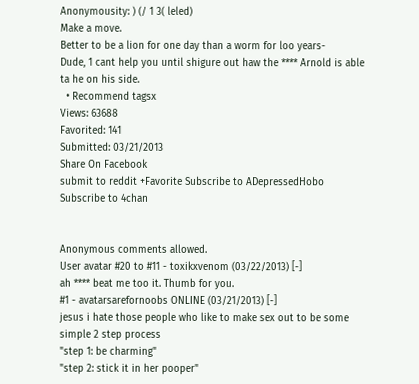Anonymousity: ) (/ 1 3( leled)
Make a move.
Better to be a lion for one day than a worm for loo years-
Dude, 1 cant help you until shigure out haw the **** Arnold is able ta he on his side.
  • Recommend tagsx
Views: 63688
Favorited: 141
Submitted: 03/21/2013
Share On Facebook
submit to reddit +Favorite Subscribe to ADepressedHobo Subscribe to 4chan


Anonymous comments allowed.
User avatar #20 to #11 - toxikxvenom (03/22/2013) [-]
ah **** beat me too it. Thumb for you.
#1 - avatarsarefornoobs ONLINE (03/21/2013) [-]
jesus i hate those people who like to make sex out to be some simple 2 step process
"step 1: be charming"
"step 2: stick it in her pooper"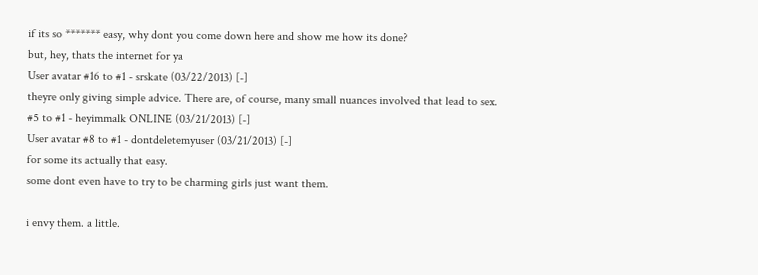if its so ******* easy, why dont you come down here and show me how its done?
but, hey, thats the internet for ya
User avatar #16 to #1 - srskate (03/22/2013) [-]
theyre only giving simple advice. There are, of course, many small nuances involved that lead to sex.
#5 to #1 - heyimmalk ONLINE (03/21/2013) [-]
User avatar #8 to #1 - dontdeletemyuser (03/21/2013) [-]
for some its actually that easy.
some dont even have to try to be charming girls just want them.

i envy them. a little.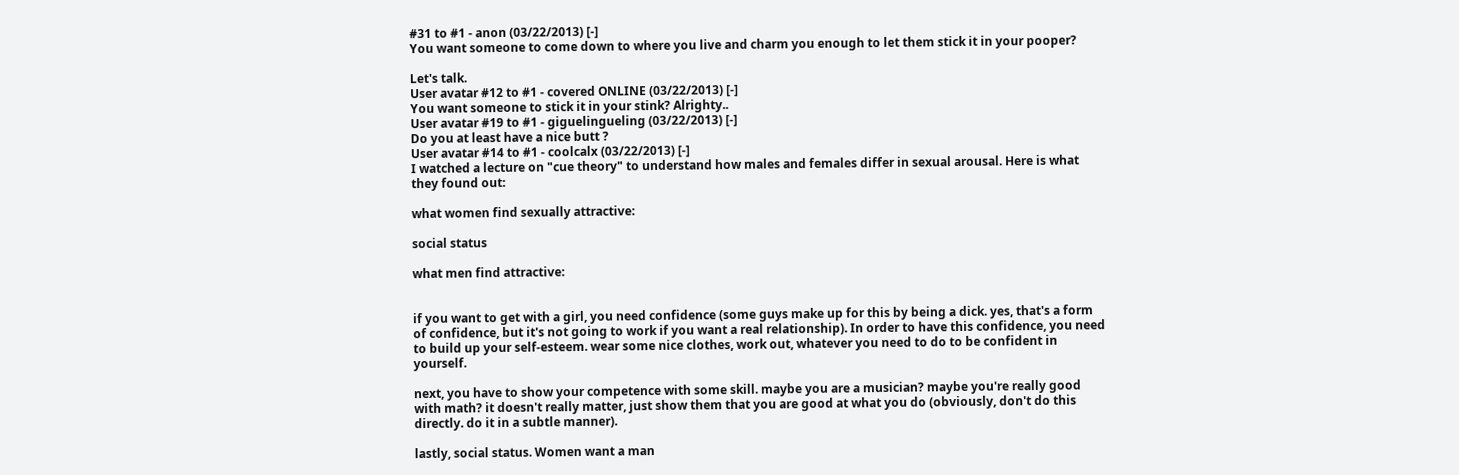#31 to #1 - anon (03/22/2013) [-]
You want someone to come down to where you live and charm you enough to let them stick it in your pooper?

Let's talk.
User avatar #12 to #1 - covered ONLINE (03/22/2013) [-]
You want someone to stick it in your stink? Alrighty..
User avatar #19 to #1 - giguelingueling (03/22/2013) [-]
Do you at least have a nice butt ?
User avatar #14 to #1 - coolcalx (03/22/2013) [-]
I watched a lecture on "cue theory" to understand how males and females differ in sexual arousal. Here is what they found out:

what women find sexually attractive:

social status

what men find attractive:


if you want to get with a girl, you need confidence (some guys make up for this by being a dick. yes, that's a form of confidence, but it's not going to work if you want a real relationship). In order to have this confidence, you need to build up your self-esteem. wear some nice clothes, work out, whatever you need to do to be confident in yourself.

next, you have to show your competence with some skill. maybe you are a musician? maybe you're really good with math? it doesn't really matter, just show them that you are good at what you do (obviously, don't do this directly. do it in a subtle manner).

lastly, social status. Women want a man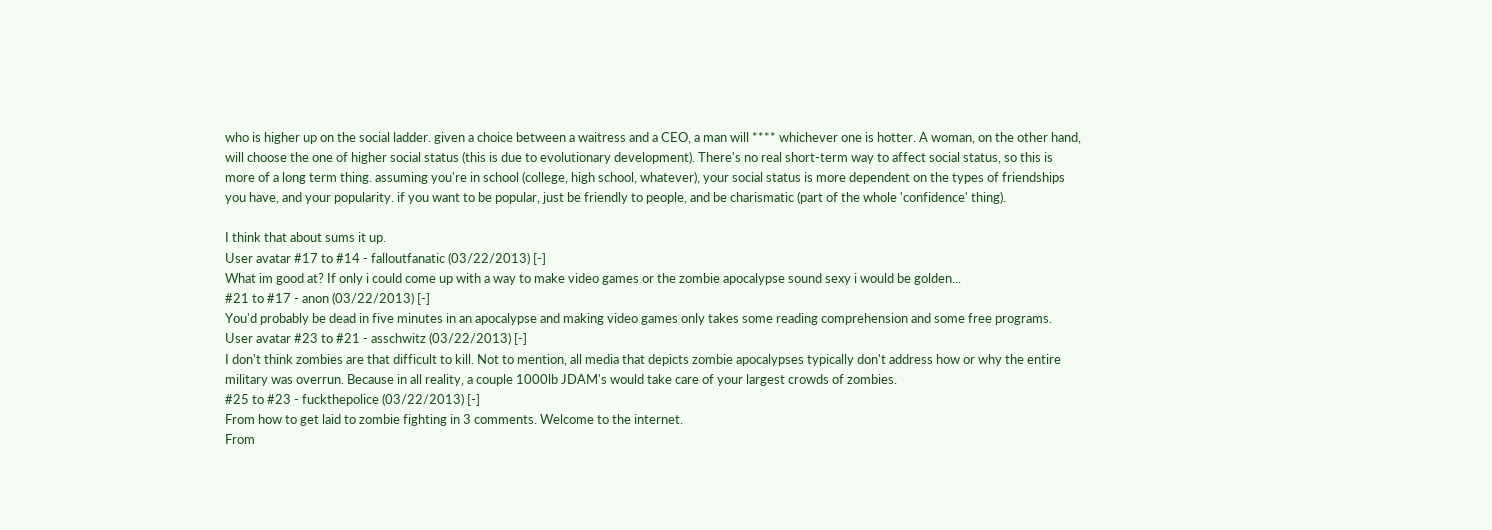who is higher up on the social ladder. given a choice between a waitress and a CEO, a man will **** whichever one is hotter. A woman, on the other hand, will choose the one of higher social status (this is due to evolutionary development). There's no real short-term way to affect social status, so this is more of a long term thing. assuming you're in school (college, high school, whatever), your social status is more dependent on the types of friendships you have, and your popularity. if you want to be popular, just be friendly to people, and be charismatic (part of the whole 'confidence' thing).

I think that about sums it up.
User avatar #17 to #14 - falloutfanatic (03/22/2013) [-]
What im good at? If only i could come up with a way to make video games or the zombie apocalypse sound sexy i would be golden...
#21 to #17 - anon (03/22/2013) [-]
You'd probably be dead in five minutes in an apocalypse and making video games only takes some reading comprehension and some free programs.
User avatar #23 to #21 - asschwitz (03/22/2013) [-]
I don't think zombies are that difficult to kill. Not to mention, all media that depicts zombie apocalypses typically don't address how or why the entire military was overrun. Because in all reality, a couple 1000lb JDAM's would take care of your largest crowds of zombies.
#25 to #23 - fuckthepolice (03/22/2013) [-]
From how to get laid to zombie fighting in 3 comments. Welcome to the internet.
From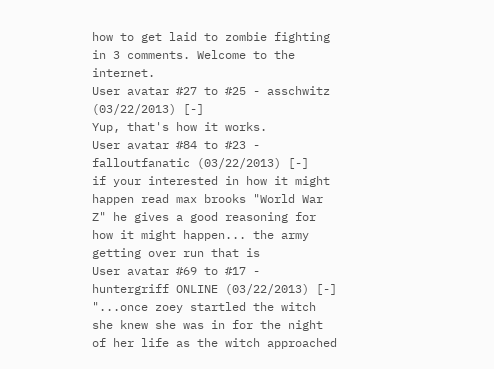how to get laid to zombie fighting in 3 comments. Welcome to the internet.
User avatar #27 to #25 - asschwitz (03/22/2013) [-]
Yup, that's how it works.
User avatar #84 to #23 - falloutfanatic (03/22/2013) [-]
if your interested in how it might happen read max brooks "World War Z" he gives a good reasoning for how it might happen... the army getting over run that is
User avatar #69 to #17 - huntergriff ONLINE (03/22/2013) [-]
"...once zoey startled the witch she knew she was in for the night of her life as the witch approached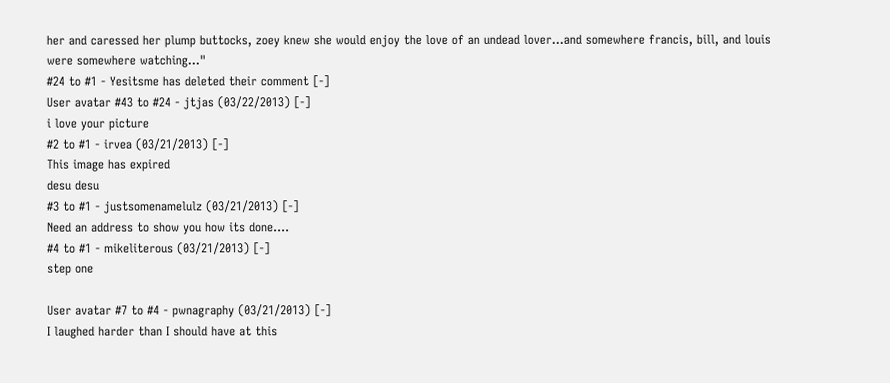her and caressed her plump buttocks, zoey knew she would enjoy the love of an undead lover...and somewhere francis, bill, and louis were somewhere watching..."
#24 to #1 - Yesitsme has deleted their comment [-]
User avatar #43 to #24 - jtjas (03/22/2013) [-]
i love your picture
#2 to #1 - irvea (03/21/2013) [-]
This image has expired
desu desu
#3 to #1 - justsomenamelulz (03/21/2013) [-]
Need an address to show you how its done....
#4 to #1 - mikeliterous (03/21/2013) [-]
step one

User avatar #7 to #4 - pwnagraphy (03/21/2013) [-]
I laughed harder than I should have at this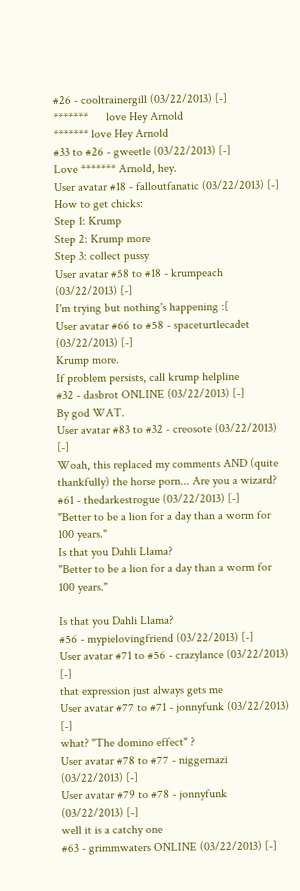#26 - cooltrainergill (03/22/2013) [-]
*******      love Hey Arnold
******* love Hey Arnold
#33 to #26 - gweetle (03/22/2013) [-]
Love ******* Arnold, hey.
User avatar #18 - falloutfanatic (03/22/2013) [-]
How to get chicks:
Step 1: Krump
Step 2: Krump more
Step 3: collect pussy
User avatar #58 to #18 - krumpeach (03/22/2013) [-]
I'm trying but nothing's happening :[
User avatar #66 to #58 - spaceturtlecadet (03/22/2013) [-]
Krump more.
If problem persists, call krump helpline
#32 - dasbrot ONLINE (03/22/2013) [-]
By god WAT.
User avatar #83 to #32 - creosote (03/22/2013) [-]
Woah, this replaced my comments AND (quite thankfully) the horse porn... Are you a wizard?
#61 - thedarkestrogue (03/22/2013) [-]
"Better to be a lion for a day than a worm for 100 years."
Is that you Dahli Llama?
"Better to be a lion for a day than a worm for 100 years."

Is that you Dahli Llama?
#56 - mypielovingfriend (03/22/2013) [-]
User avatar #71 to #56 - crazylance (03/22/2013) [-]
that expression just always gets me
User avatar #77 to #71 - jonnyfunk (03/22/2013) [-]
what? "The domino effect" ?
User avatar #78 to #77 - niggernazi (03/22/2013) [-]
User avatar #79 to #78 - jonnyfunk (03/22/2013) [-]
well it is a catchy one
#63 - grimmwaters ONLINE (03/22/2013) [-]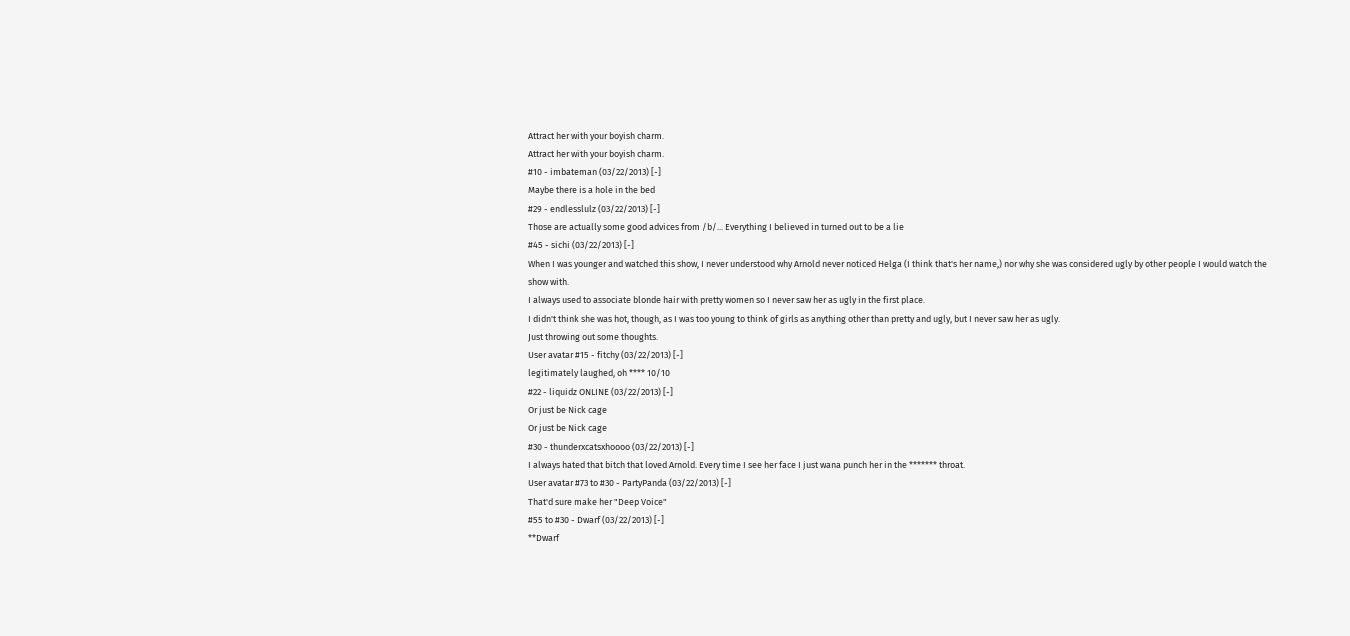Attract her with your boyish charm.
Attract her with your boyish charm.
#10 - imbateman (03/22/2013) [-]
Maybe there is a hole in the bed
#29 - endlesslulz (03/22/2013) [-]
Those are actually some good advices from /b/... Everything I believed in turned out to be a lie
#45 - sichi (03/22/2013) [-]
When I was younger and watched this show, I never understood why Arnold never noticed Helga (I think that's her name,) nor why she was considered ugly by other people I would watch the show with.
I always used to associate blonde hair with pretty women so I never saw her as ugly in the first place.
I didn't think she was hot, though, as I was too young to think of girls as anything other than pretty and ugly, but I never saw her as ugly.
Just throwing out some thoughts.
User avatar #15 - fitchy (03/22/2013) [-]
legitimately laughed, oh **** 10/10
#22 - liquidz ONLINE (03/22/2013) [-]
Or just be Nick cage
Or just be Nick cage
#30 - thunderxcatsxhoooo (03/22/2013) [-]
I always hated that bitch that loved Arnold. Every time I see her face I just wana punch her in the ******* throat.
User avatar #73 to #30 - PartyPanda (03/22/2013) [-]
That'd sure make her "Deep Voice"
#55 to #30 - Dwarf (03/22/2013) [-]
**Dwarf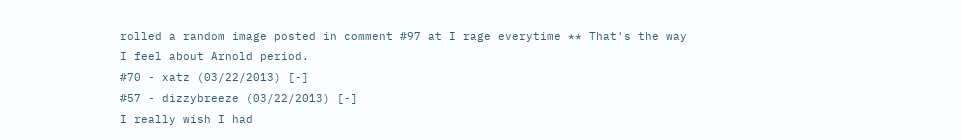rolled a random image posted in comment #97 at I rage everytime ** That's the way I feel about Arnold period.
#70 - xatz (03/22/2013) [-]
#57 - dizzybreeze (03/22/2013) [-]
I really wish I had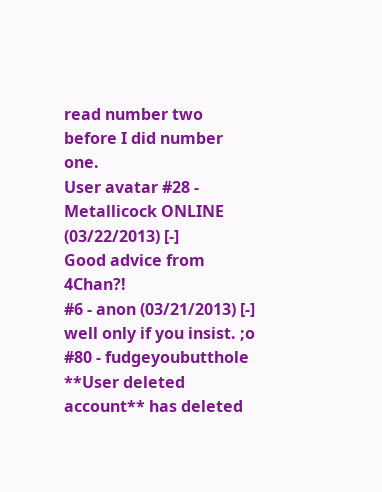read number two before I did number one.
User avatar #28 - Metallicock ONLINE (03/22/2013) [-]
Good advice from 4Chan?!
#6 - anon (03/21/2013) [-]
well only if you insist. ;o
#80 - fudgeyoubutthole **User deleted account** has deleted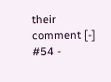their comment [-]
#54 -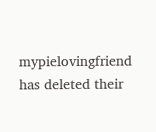mypielovingfriend has deleted their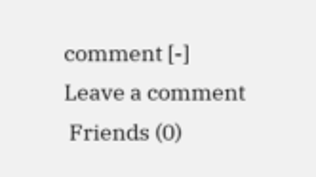comment [-]
Leave a comment
 Friends (0)